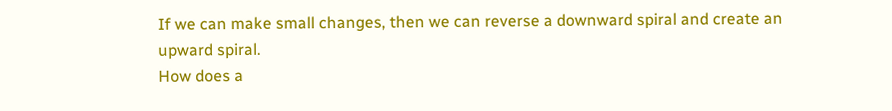If we can make small changes, then we can reverse a downward spiral and create an upward spiral.
How does a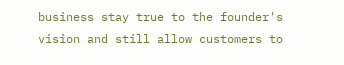business stay true to the founder's vision and still allow customers to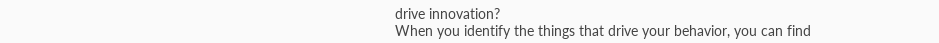drive innovation?
When you identify the things that drive your behavior, you can find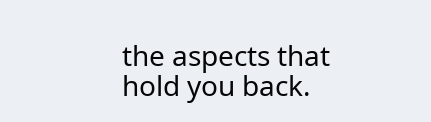the aspects that hold you back.